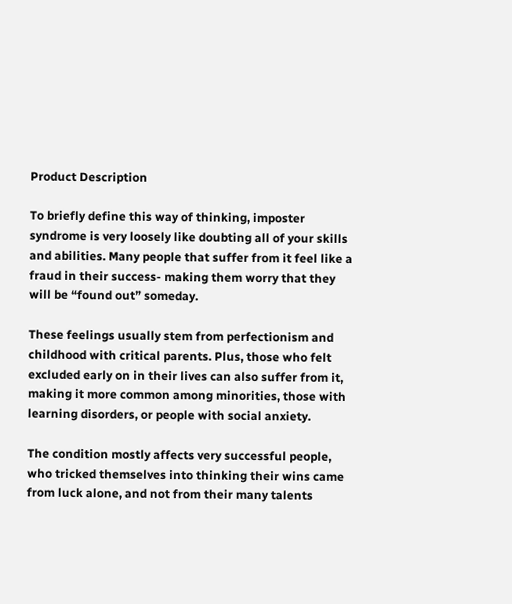Product Description

To briefly define this way of thinking, imposter syndrome is very loosely like doubting all of your skills and abilities. Many people that suffer from it feel like a fraud in their success- making them worry that they will be “found out” someday.

These feelings usually stem from perfectionism and childhood with critical parents. Plus, those who felt excluded early on in their lives can also suffer from it, making it more common among minorities, those with learning disorders, or people with social anxiety.

The condition mostly affects very successful people, who tricked themselves into thinking their wins came from luck alone, and not from their many talents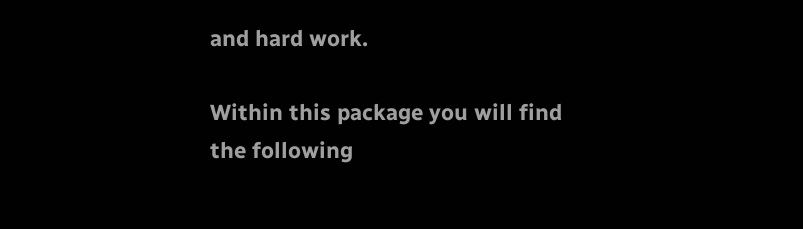and hard work.

Within this package you will find the following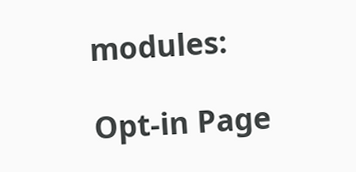modules:

Opt-in Page